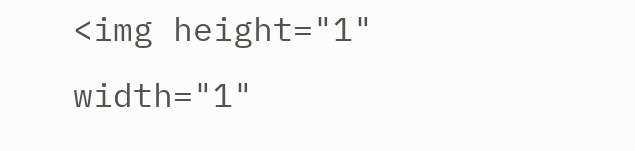<img height="1" width="1"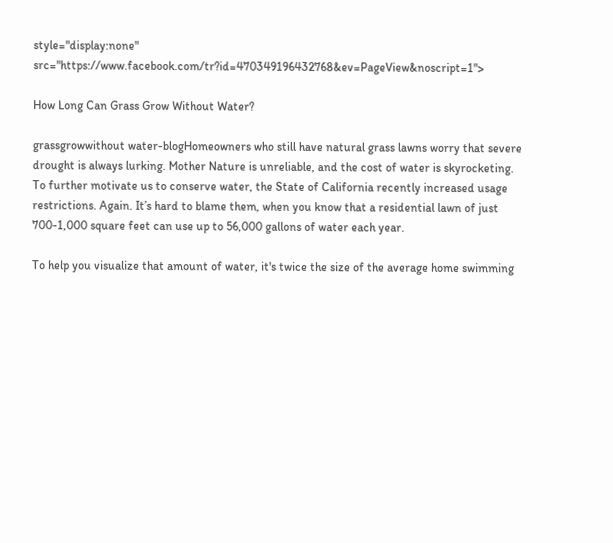style="display:none" src="https://www.facebook.com/tr?id=470349196432768&ev=PageView&noscript=1">

How Long Can Grass Grow Without Water?

grassgrowwithout water-blogHomeowners who still have natural grass lawns worry that severe drought is always lurking. Mother Nature is unreliable, and the cost of water is skyrocketing. To further motivate us to conserve water, the State of California recently increased usage restrictions. Again. It’s hard to blame them, when you know that a residential lawn of just 700-1,000 square feet can use up to 56,000 gallons of water each year.

To help you visualize that amount of water, it's twice the size of the average home swimming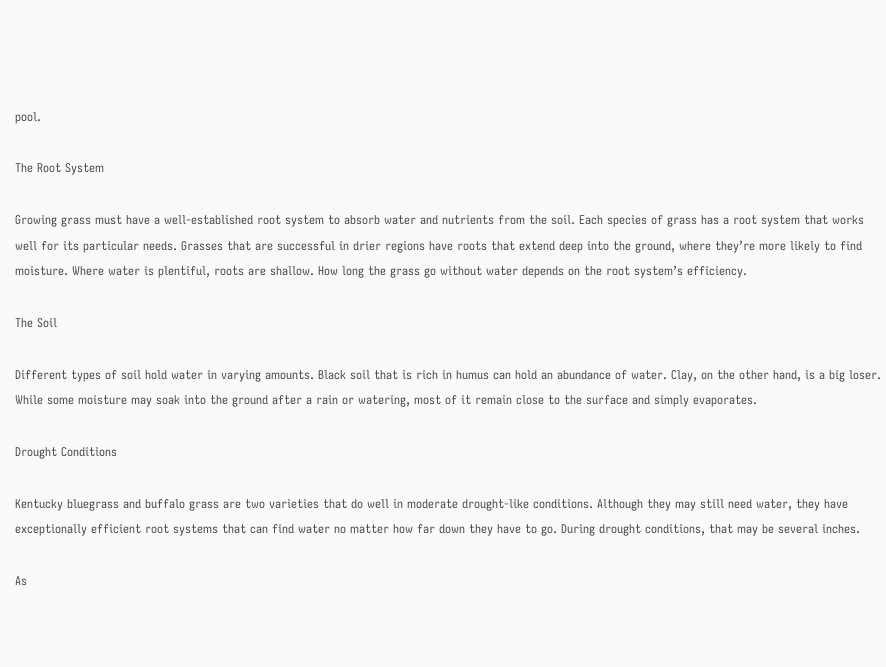pool.

The Root System

Growing grass must have a well-established root system to absorb water and nutrients from the soil. Each species of grass has a root system that works well for its particular needs. Grasses that are successful in drier regions have roots that extend deep into the ground, where they’re more likely to find moisture. Where water is plentiful, roots are shallow. How long the grass go without water depends on the root system’s efficiency.

The Soil

Different types of soil hold water in varying amounts. Black soil that is rich in humus can hold an abundance of water. Clay, on the other hand, is a big loser. While some moisture may soak into the ground after a rain or watering, most of it remain close to the surface and simply evaporates.

Drought Conditions

Kentucky bluegrass and buffalo grass are two varieties that do well in moderate drought-like conditions. Although they may still need water, they have exceptionally efficient root systems that can find water no matter how far down they have to go. During drought conditions, that may be several inches.

As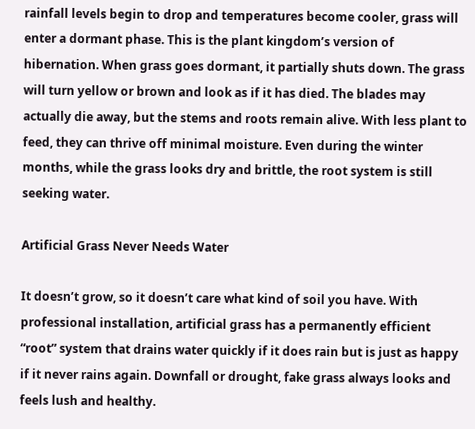rainfall levels begin to drop and temperatures become cooler, grass will enter a dormant phase. This is the plant kingdom’s version of hibernation. When grass goes dormant, it partially shuts down. The grass will turn yellow or brown and look as if it has died. The blades may actually die away, but the stems and roots remain alive. With less plant to feed, they can thrive off minimal moisture. Even during the winter months, while the grass looks dry and brittle, the root system is still seeking water.

Artificial Grass Never Needs Water

It doesn’t grow, so it doesn’t care what kind of soil you have. With professional installation, artificial grass has a permanently efficient “root” system that drains water quickly if it does rain but is just as happy if it never rains again. Downfall or drought, fake grass always looks and feels lush and healthy.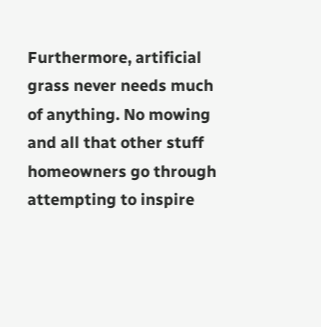Furthermore, artificial grass never needs much of anything. No mowing and all that other stuff homeowners go through attempting to inspire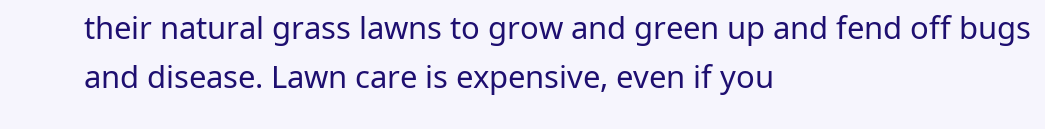their natural grass lawns to grow and green up and fend off bugs and disease. Lawn care is expensive, even if you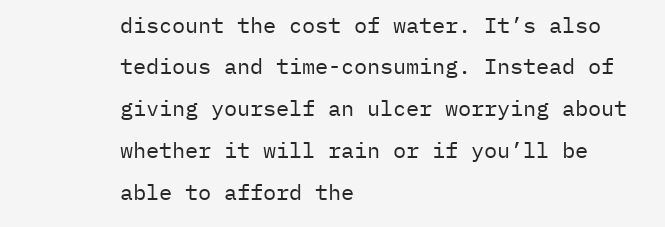discount the cost of water. It’s also tedious and time-consuming. Instead of giving yourself an ulcer worrying about whether it will rain or if you’ll be able to afford the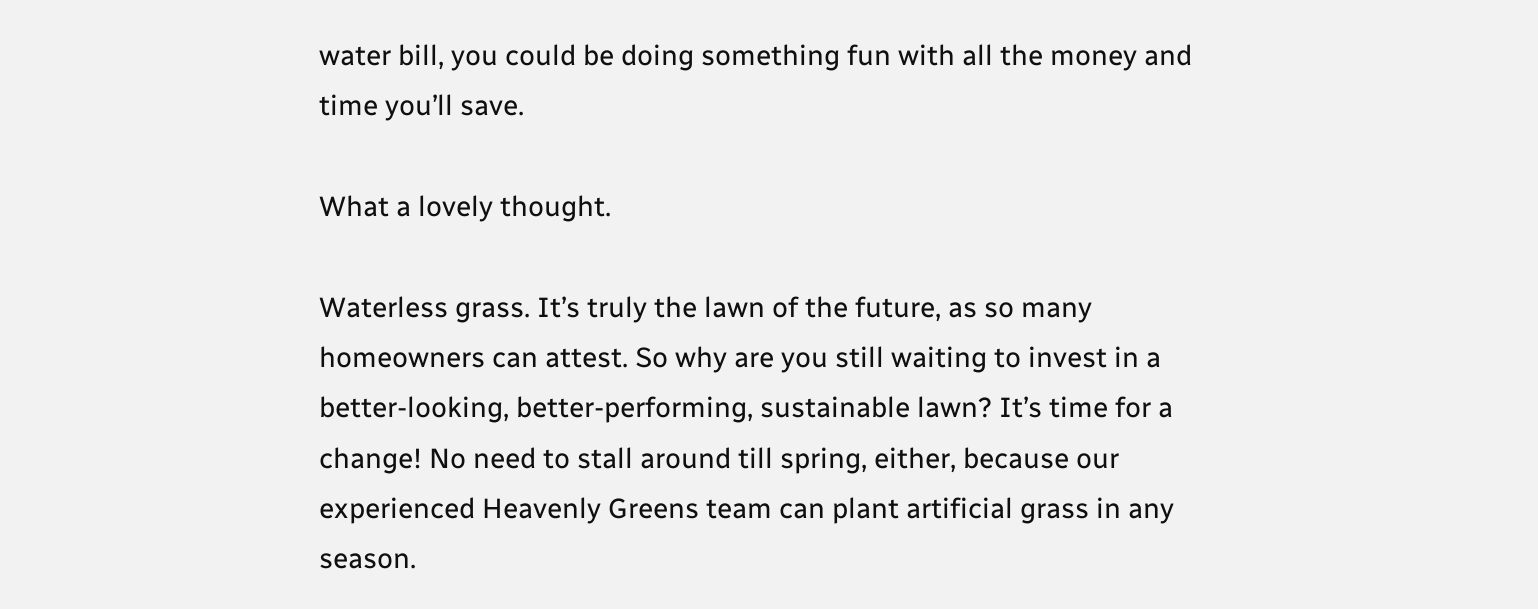water bill, you could be doing something fun with all the money and time you’ll save.

What a lovely thought.

Waterless grass. It’s truly the lawn of the future, as so many homeowners can attest. So why are you still waiting to invest in a better-looking, better-performing, sustainable lawn? It’s time for a change! No need to stall around till spring, either, because our experienced Heavenly Greens team can plant artificial grass in any season.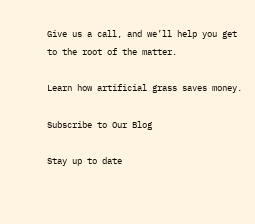Give us a call, and we’ll help you get to the root of the matter.

Learn how artificial grass saves money.

Subscribe to Our Blog

Stay up to date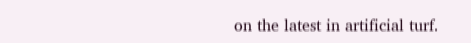on the latest in artificial turf.